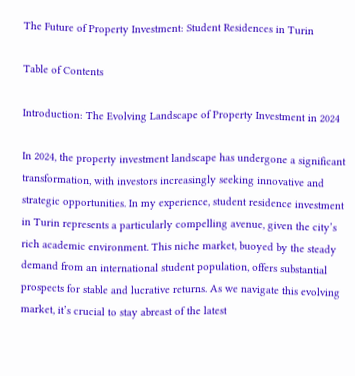The Future of Property Investment: Student Residences in Turin

Table of Contents

Introduction: The Evolving Landscape of Property Investment in 2024

In 2024, the property investment landscape has undergone a significant transformation, with investors increasingly seeking innovative and strategic opportunities. In my experience, student residence investment in Turin represents a particularly compelling avenue, given the city’s rich academic environment. This niche market, buoyed by the steady demand from an international student population, offers substantial prospects for stable and lucrative returns. As we navigate this evolving market, it’s crucial to stay abreast of the latest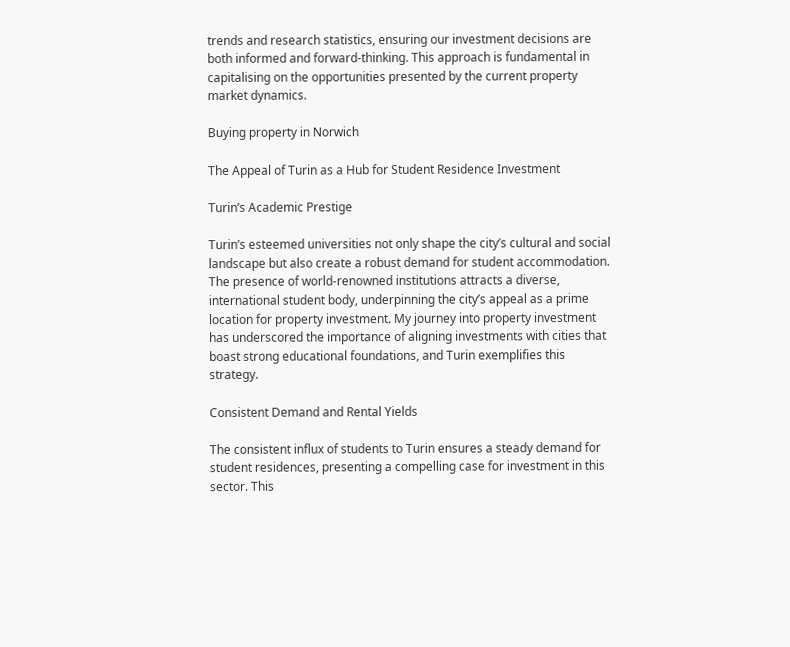trends and research statistics, ensuring our investment decisions are both informed and forward-thinking. This approach is fundamental in capitalising on the opportunities presented by the current property market dynamics.

Buying property in Norwich

The Appeal of Turin as a Hub for Student Residence Investment

Turin’s Academic Prestige

Turin’s esteemed universities not only shape the city’s cultural and social landscape but also create a robust demand for student accommodation. The presence of world-renowned institutions attracts a diverse, international student body, underpinning the city’s appeal as a prime location for property investment. My journey into property investment has underscored the importance of aligning investments with cities that boast strong educational foundations, and Turin exemplifies this strategy.

Consistent Demand and Rental Yields

The consistent influx of students to Turin ensures a steady demand for student residences, presenting a compelling case for investment in this sector. This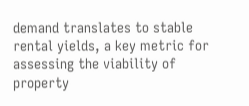demand translates to stable rental yields, a key metric for assessing the viability of property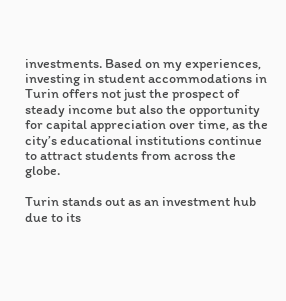investments. Based on my experiences, investing in student accommodations in Turin offers not just the prospect of steady income but also the opportunity for capital appreciation over time, as the city’s educational institutions continue to attract students from across the globe.

Turin stands out as an investment hub due to its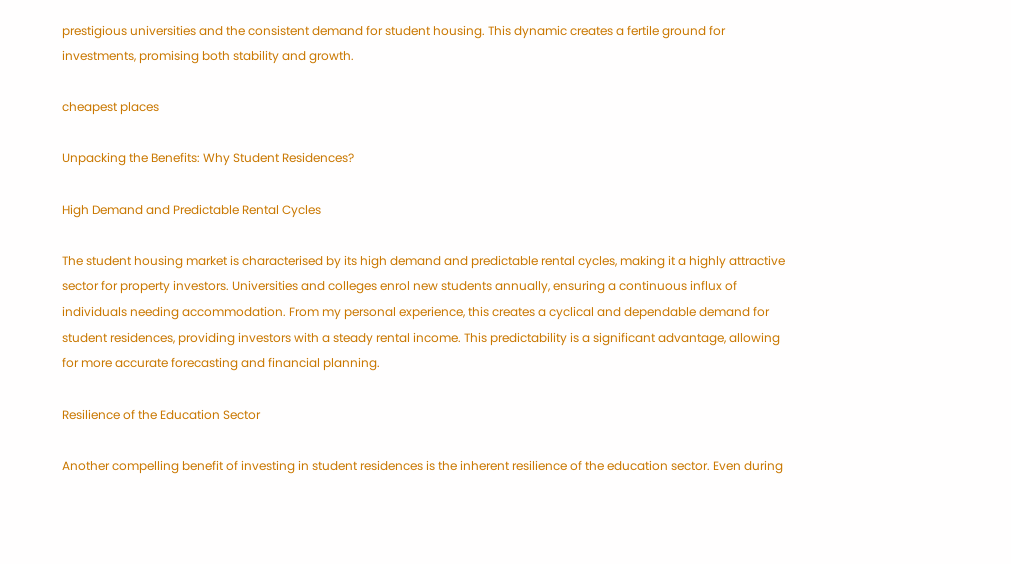prestigious universities and the consistent demand for student housing. This dynamic creates a fertile ground for investments, promising both stability and growth.

cheapest places

Unpacking the Benefits: Why Student Residences?

High Demand and Predictable Rental Cycles

The student housing market is characterised by its high demand and predictable rental cycles, making it a highly attractive sector for property investors. Universities and colleges enrol new students annually, ensuring a continuous influx of individuals needing accommodation. From my personal experience, this creates a cyclical and dependable demand for student residences, providing investors with a steady rental income. This predictability is a significant advantage, allowing for more accurate forecasting and financial planning.

Resilience of the Education Sector

Another compelling benefit of investing in student residences is the inherent resilience of the education sector. Even during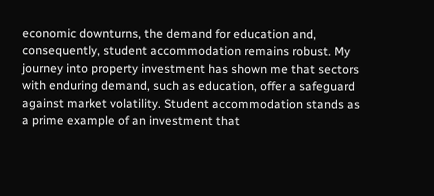economic downturns, the demand for education and, consequently, student accommodation remains robust. My journey into property investment has shown me that sectors with enduring demand, such as education, offer a safeguard against market volatility. Student accommodation stands as a prime example of an investment that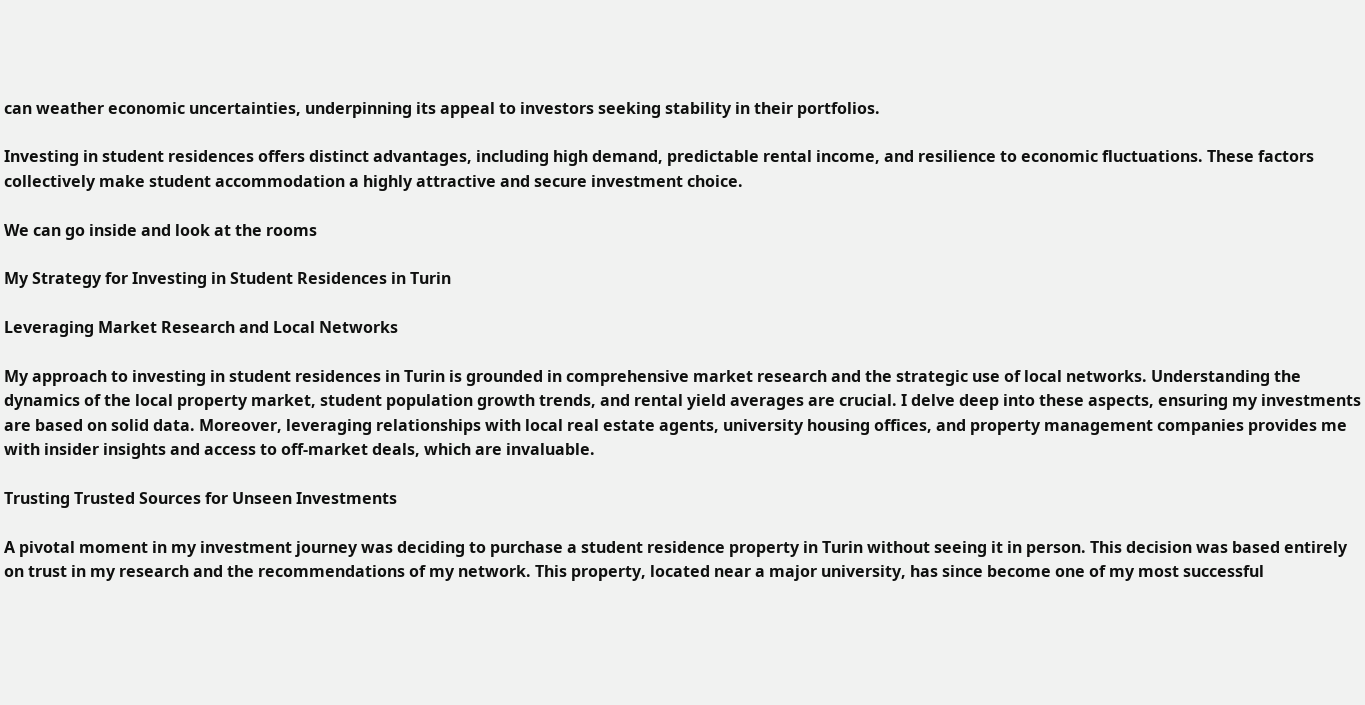can weather economic uncertainties, underpinning its appeal to investors seeking stability in their portfolios.

Investing in student residences offers distinct advantages, including high demand, predictable rental income, and resilience to economic fluctuations. These factors collectively make student accommodation a highly attractive and secure investment choice.

We can go inside and look at the rooms

My Strategy for Investing in Student Residences in Turin

Leveraging Market Research and Local Networks

My approach to investing in student residences in Turin is grounded in comprehensive market research and the strategic use of local networks. Understanding the dynamics of the local property market, student population growth trends, and rental yield averages are crucial. I delve deep into these aspects, ensuring my investments are based on solid data. Moreover, leveraging relationships with local real estate agents, university housing offices, and property management companies provides me with insider insights and access to off-market deals, which are invaluable.

Trusting Trusted Sources for Unseen Investments

A pivotal moment in my investment journey was deciding to purchase a student residence property in Turin without seeing it in person. This decision was based entirely on trust in my research and the recommendations of my network. This property, located near a major university, has since become one of my most successful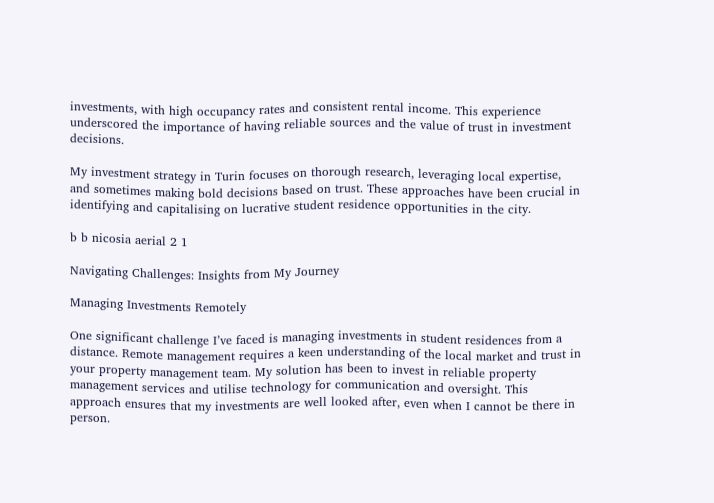investments, with high occupancy rates and consistent rental income. This experience underscored the importance of having reliable sources and the value of trust in investment decisions.

My investment strategy in Turin focuses on thorough research, leveraging local expertise, and sometimes making bold decisions based on trust. These approaches have been crucial in identifying and capitalising on lucrative student residence opportunities in the city.

b b nicosia aerial 2 1

Navigating Challenges: Insights from My Journey

Managing Investments Remotely

One significant challenge I’ve faced is managing investments in student residences from a distance. Remote management requires a keen understanding of the local market and trust in your property management team. My solution has been to invest in reliable property management services and utilise technology for communication and oversight. This approach ensures that my investments are well looked after, even when I cannot be there in person.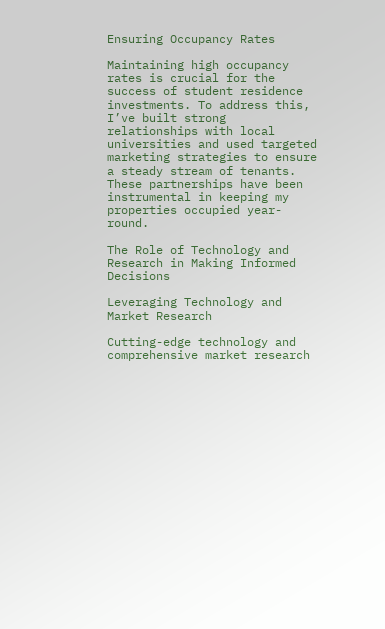Ensuring Occupancy Rates

Maintaining high occupancy rates is crucial for the success of student residence investments. To address this, I’ve built strong relationships with local universities and used targeted marketing strategies to ensure a steady stream of tenants. These partnerships have been instrumental in keeping my properties occupied year-round.

The Role of Technology and Research in Making Informed Decisions

Leveraging Technology and Market Research

Cutting-edge technology and comprehensive market research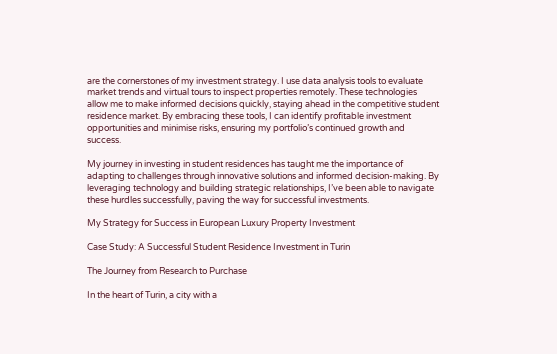are the cornerstones of my investment strategy. I use data analysis tools to evaluate market trends and virtual tours to inspect properties remotely. These technologies allow me to make informed decisions quickly, staying ahead in the competitive student residence market. By embracing these tools, I can identify profitable investment opportunities and minimise risks, ensuring my portfolio’s continued growth and success.

My journey in investing in student residences has taught me the importance of adapting to challenges through innovative solutions and informed decision-making. By leveraging technology and building strategic relationships, I’ve been able to navigate these hurdles successfully, paving the way for successful investments.

My Strategy for Success in European Luxury Property Investment

Case Study: A Successful Student Residence Investment in Turin

The Journey from Research to Purchase

In the heart of Turin, a city with a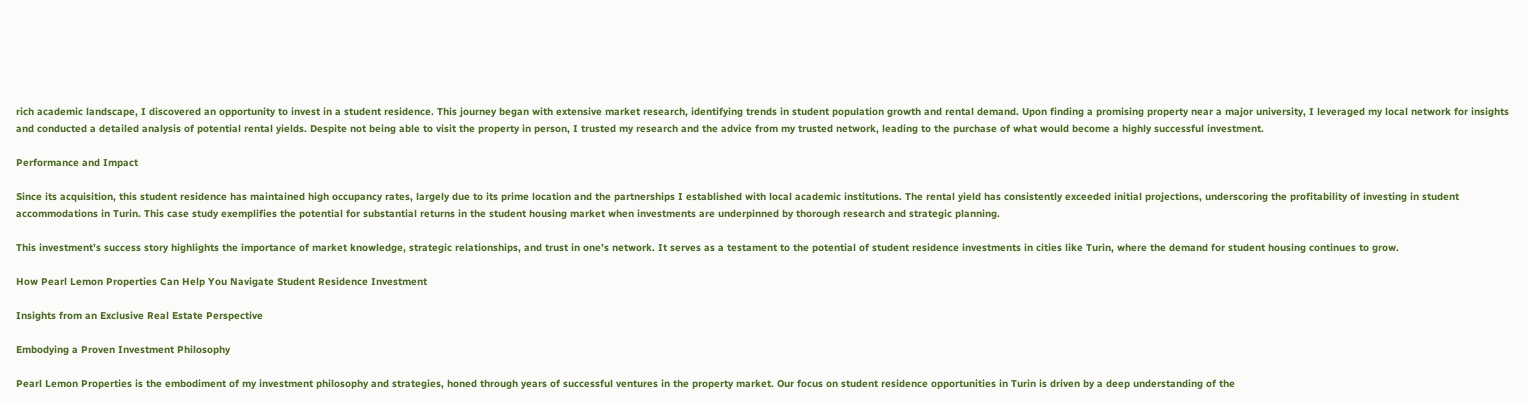rich academic landscape, I discovered an opportunity to invest in a student residence. This journey began with extensive market research, identifying trends in student population growth and rental demand. Upon finding a promising property near a major university, I leveraged my local network for insights and conducted a detailed analysis of potential rental yields. Despite not being able to visit the property in person, I trusted my research and the advice from my trusted network, leading to the purchase of what would become a highly successful investment.

Performance and Impact

Since its acquisition, this student residence has maintained high occupancy rates, largely due to its prime location and the partnerships I established with local academic institutions. The rental yield has consistently exceeded initial projections, underscoring the profitability of investing in student accommodations in Turin. This case study exemplifies the potential for substantial returns in the student housing market when investments are underpinned by thorough research and strategic planning.

This investment’s success story highlights the importance of market knowledge, strategic relationships, and trust in one’s network. It serves as a testament to the potential of student residence investments in cities like Turin, where the demand for student housing continues to grow.

How Pearl Lemon Properties Can Help You Navigate Student Residence Investment

Insights from an Exclusive Real Estate Perspective

Embodying a Proven Investment Philosophy

Pearl Lemon Properties is the embodiment of my investment philosophy and strategies, honed through years of successful ventures in the property market. Our focus on student residence opportunities in Turin is driven by a deep understanding of the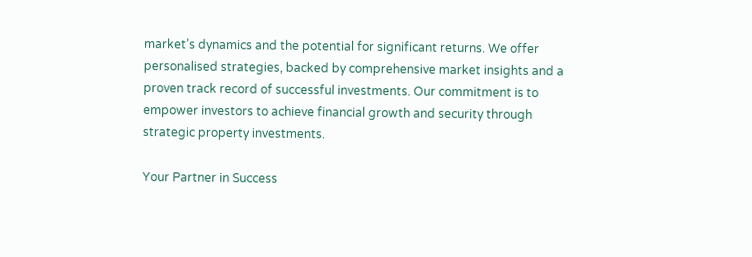market’s dynamics and the potential for significant returns. We offer personalised strategies, backed by comprehensive market insights and a proven track record of successful investments. Our commitment is to empower investors to achieve financial growth and security through strategic property investments.

Your Partner in Success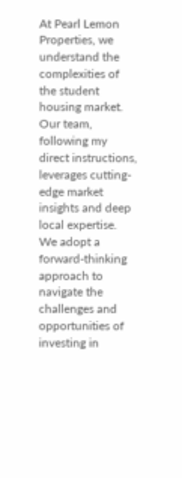At Pearl Lemon Properties, we understand the complexities of the student housing market. Our team, following my direct instructions, leverages cutting-edge market insights and deep local expertise. We adopt a forward-thinking approach to navigate the challenges and opportunities of investing in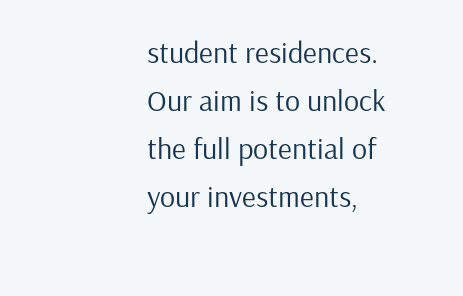student residences. Our aim is to unlock the full potential of your investments,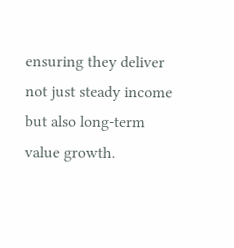ensuring they deliver not just steady income but also long-term value growth.